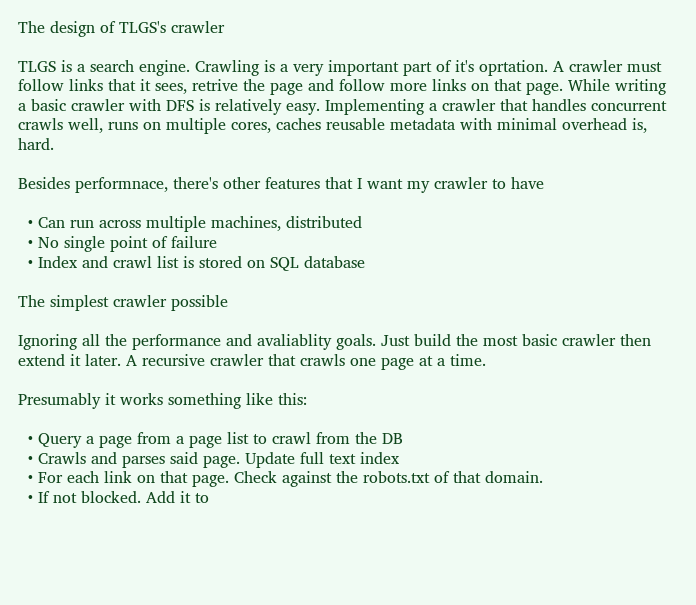The design of TLGS's crawler

TLGS is a search engine. Crawling is a very important part of it's oprtation. A crawler must follow links that it sees, retrive the page and follow more links on that page. While writing a basic crawler with DFS is relatively easy. Implementing a crawler that handles concurrent crawls well, runs on multiple cores, caches reusable metadata with minimal overhead is, hard.

Besides performnace, there's other features that I want my crawler to have

  • Can run across multiple machines, distributed
  • No single point of failure
  • Index and crawl list is stored on SQL database

The simplest crawler possible

Ignoring all the performance and avaliablity goals. Just build the most basic crawler then extend it later. A recursive crawler that crawls one page at a time.

Presumably it works something like this:

  • Query a page from a page list to crawl from the DB
  • Crawls and parses said page. Update full text index
  • For each link on that page. Check against the robots.txt of that domain.
  • If not blocked. Add it to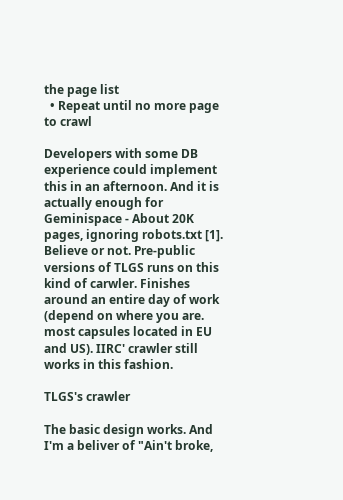the page list
  • Repeat until no more page to crawl

Developers with some DB experience could implement this in an afternoon. And it is actually enough for Geminispace - About 20K pages, ignoring robots.txt [1]. Believe or not. Pre-public versions of TLGS runs on this kind of carwler. Finishes around an entire day of work (depend on where you are. most capsules located in EU and US). IIRC' crawler still works in this fashion.

TLGS's crawler

The basic design works. And I'm a beliver of "Ain't broke,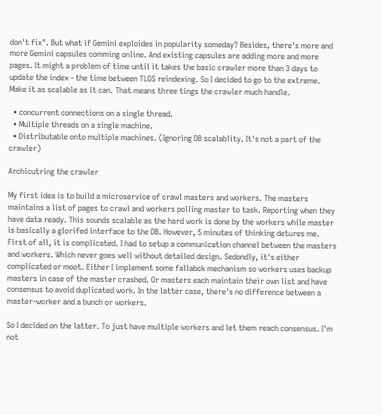don't fix". But what if Gemini exploides in popularity someday? Besides, there's more and more Gemini capsules comming online. And existing capsules are adding more and more pages. It might a problem of time until it takes the basic crawler more than 3 days to update the index - the time between TLGS reindexing. So I decided to go to the extreme. Make it as scalable as it can. That means three tings the crawler much handle.

  • concurrent connections on a single thread.
  • Multiple threads on a single machine.
  • Distributable onto multiple machines. (Ignoring DB scalablity. It's not a part of the crawler)

Archicutring the crawler

My first idea is to build a microservice of crawl masters and workers. The masters maintains a list of pages to crawl and workers polling master to task. Reporting when they have data ready. This sounds scalable as the hard work is done by the workers while master is basically a glorifed interface to the DB. However, 5 minutes of thinking detures me. First of all, it is complicated. I had to setup a communication channel between the masters and workers. Which never goes well without detailed design. Sedondly, it's either complicated or moot. Either I implement some fallabck mechanism so workers uses backup masters in case of the master crashed. Or masters each maintain their own list and have consensus to avoid duplicated work. In the latter case, there's no difference between a master-worker and a bunch or workers.

So I decided on the latter. To just have multiple workers and let them reach consensus. I'm not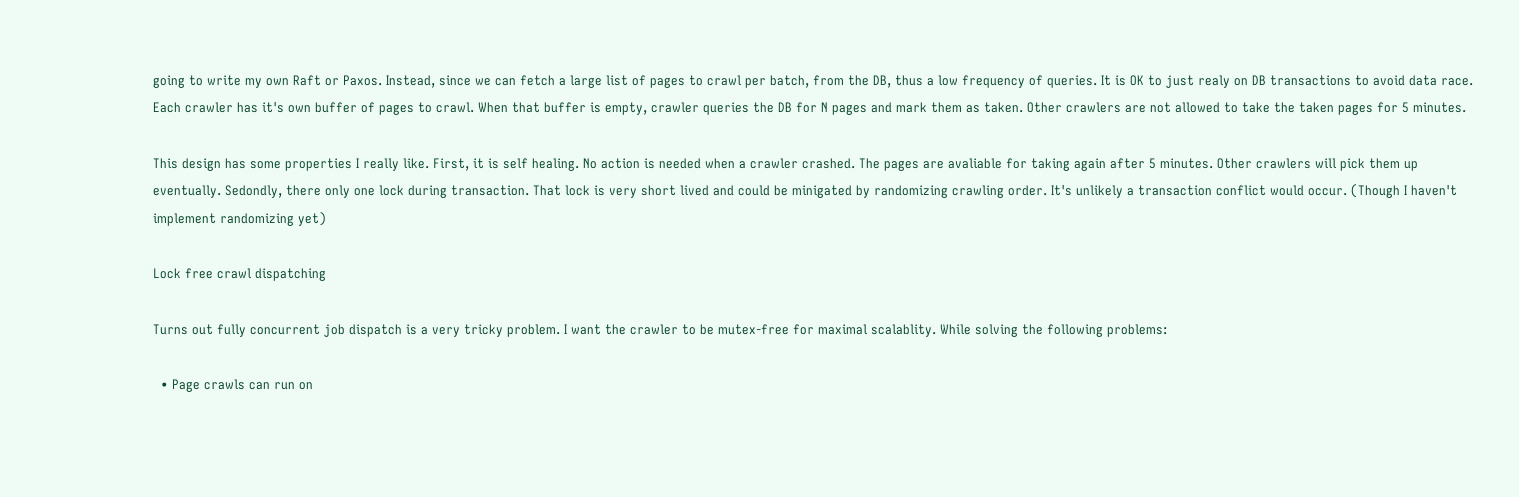going to write my own Raft or Paxos. Instead, since we can fetch a large list of pages to crawl per batch, from the DB, thus a low frequency of queries. It is OK to just realy on DB transactions to avoid data race. Each crawler has it's own buffer of pages to crawl. When that buffer is empty, crawler queries the DB for N pages and mark them as taken. Other crawlers are not allowed to take the taken pages for 5 minutes.

This design has some properties I really like. First, it is self healing. No action is needed when a crawler crashed. The pages are avaliable for taking again after 5 minutes. Other crawlers will pick them up eventually. Sedondly, there only one lock during transaction. That lock is very short lived and could be minigated by randomizing crawling order. It's unlikely a transaction conflict would occur. (Though I haven't implement randomizing yet)

Lock free crawl dispatching

Turns out fully concurrent job dispatch is a very tricky problem. I want the crawler to be mutex-free for maximal scalablity. While solving the following problems:

  • Page crawls can run on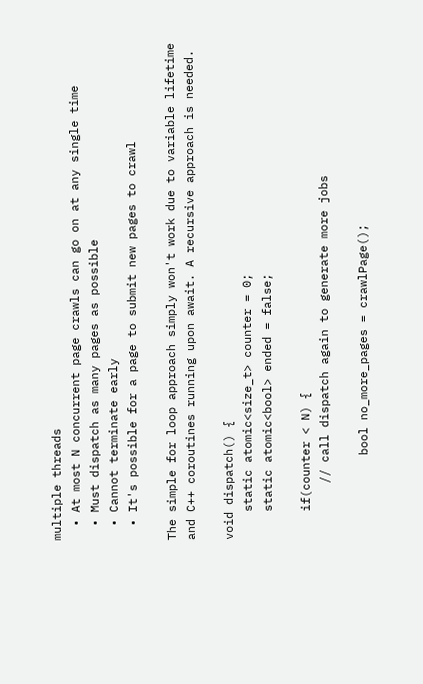multiple threads
  • At most N concurrent page crawls can go on at any single time
  • Must dispatch as many pages as possible
  • Cannot terminate early
  • It's possible for a page to submit new pages to crawl

The simple for loop approach simply won't work due to variable lifetime and C++ coroutines running upon await. A recursive approach is needed.

void dispatch() {
    static atomic<size_t> counter = 0;
    static atomic<bool> ended = false;

    if(counter < N) {
        // call dispatch again to generate more jobs

            bool no_more_pages = crawlPage();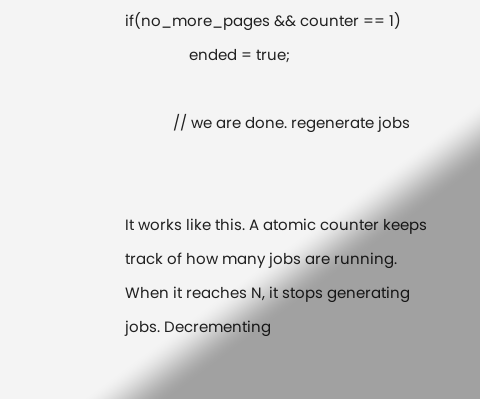if(no_more_pages && counter == 1)
                ended = true;

            // we are done. regenerate jobs


It works like this. A atomic counter keeps track of how many jobs are running. When it reaches N, it stops generating jobs. Decrementing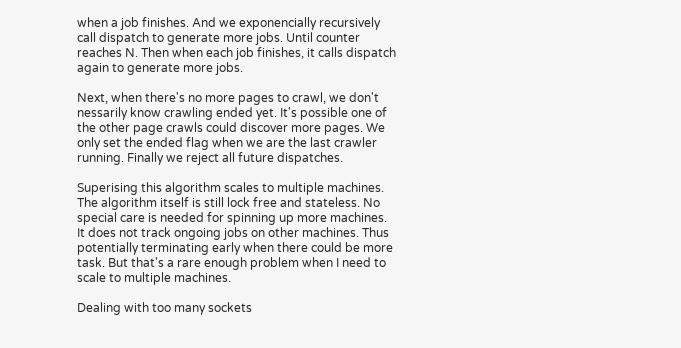when a job finishes. And we exponencially recursively call dispatch to generate more jobs. Until counter reaches N. Then when each job finishes, it calls dispatch again to generate more jobs.

Next, when there's no more pages to crawl, we don't nessarily know crawling ended yet. It's possible one of the other page crawls could discover more pages. We only set the ended flag when we are the last crawler running. Finally we reject all future dispatches.

Superising this algorithm scales to multiple machines. The algorithm itself is still lock free and stateless. No special care is needed for spinning up more machines. It does not track ongoing jobs on other machines. Thus potentially terminating early when there could be more task. But that's a rare enough problem when I need to scale to multiple machines.

Dealing with too many sockets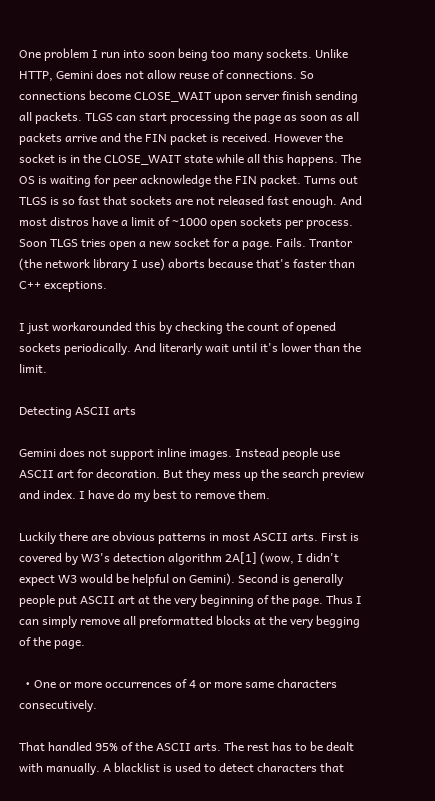One problem I run into soon being too many sockets. Unlike HTTP, Gemini does not allow reuse of connections. So connections become CLOSE_WAIT upon server finish sending all packets. TLGS can start processing the page as soon as all packets arrive and the FIN packet is received. However the socket is in the CLOSE_WAIT state while all this happens. The OS is waiting for peer acknowledge the FIN packet. Turns out TLGS is so fast that sockets are not released fast enough. And most distros have a limit of ~1000 open sockets per process. Soon TLGS tries open a new socket for a page. Fails. Trantor (the network library I use) aborts because that's faster than C++ exceptions.

I just workarounded this by checking the count of opened sockets periodically. And literarly wait until it's lower than the limit.

Detecting ASCII arts

Gemini does not support inline images. Instead people use ASCII art for decoration. But they mess up the search preview and index. I have do my best to remove them.

Luckily there are obvious patterns in most ASCII arts. First is covered by W3's detection algorithm 2A[1] (wow, I didn't expect W3 would be helpful on Gemini). Second is generally people put ASCII art at the very beginning of the page. Thus I can simply remove all preformatted blocks at the very begging of the page.

  • One or more occurrences of 4 or more same characters consecutively.

That handled 95% of the ASCII arts. The rest has to be dealt with manually. A blacklist is used to detect characters that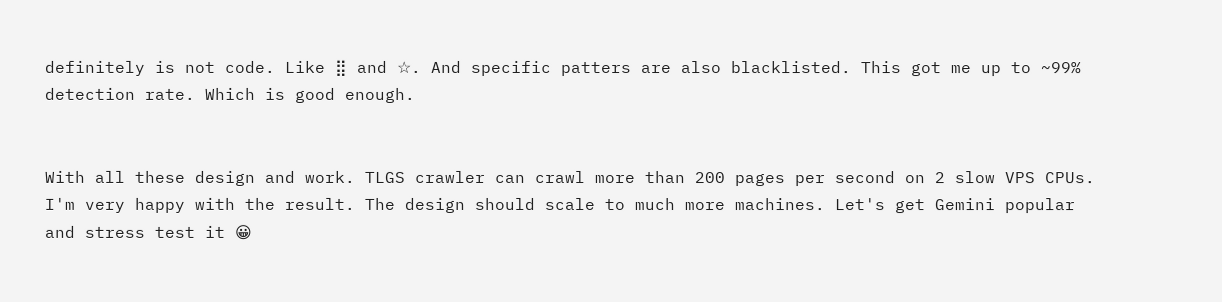definitely is not code. Like ⣿ and ☆. And specific patters are also blacklisted. This got me up to ~99% detection rate. Which is good enough.


With all these design and work. TLGS crawler can crawl more than 200 pages per second on 2 slow VPS CPUs. I'm very happy with the result. The design should scale to much more machines. Let's get Gemini popular and stress test it 😀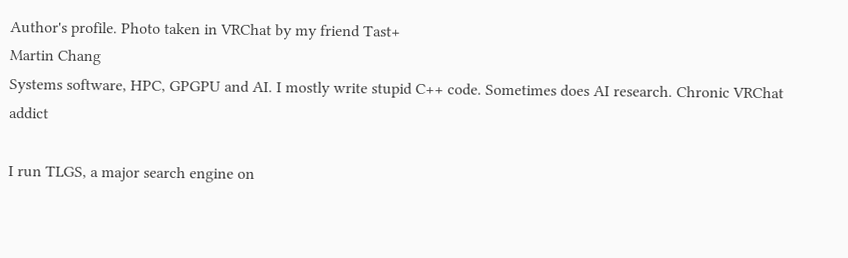Author's profile. Photo taken in VRChat by my friend Tast+
Martin Chang
Systems software, HPC, GPGPU and AI. I mostly write stupid C++ code. Sometimes does AI research. Chronic VRChat addict

I run TLGS, a major search engine on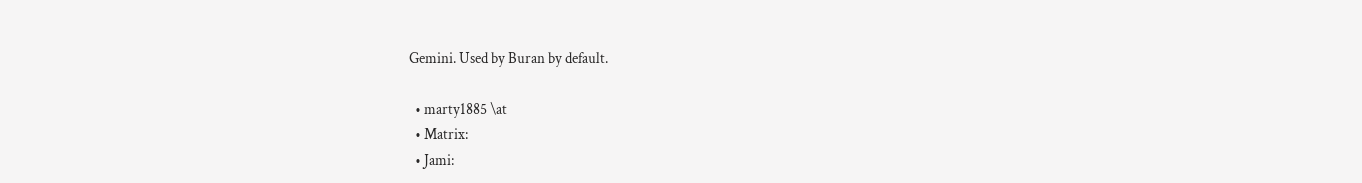Gemini. Used by Buran by default.

  • marty1885 \at
  • Matrix:
  • Jami: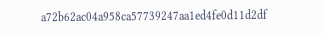a72b62ac04a958ca57739247aa1ed4fe0d11d2df